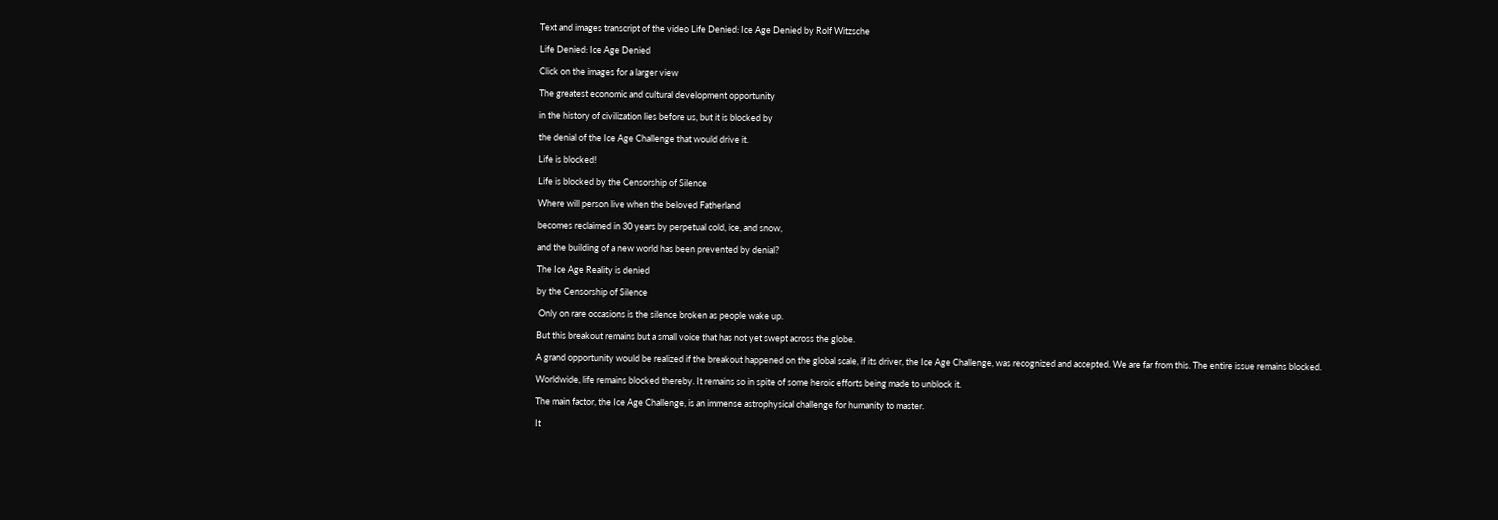Text and images transcript of the video Life Denied: Ice Age Denied by Rolf Witzsche

Life Denied: Ice Age Denied

Click on the images for a larger view

The greatest economic and cultural development opportunity

in the history of civilization lies before us, but it is blocked by

the denial of the Ice Age Challenge that would drive it.

Life is blocked!

Life is blocked by the Censorship of Silence

Where will person live when the beloved Fatherland

becomes reclaimed in 30 years by perpetual cold, ice, and snow,

and the building of a new world has been prevented by denial?

The Ice Age Reality is denied

by the Censorship of Silence

 Only on rare occasions is the silence broken as people wake up.

But this breakout remains but a small voice that has not yet swept across the globe.

A grand opportunity would be realized if the breakout happened on the global scale, if its driver, the Ice Age Challenge, was recognized and accepted. We are far from this. The entire issue remains blocked.

Worldwide, life remains blocked thereby. It remains so in spite of some heroic efforts being made to unblock it.

The main factor, the Ice Age Challenge, is an immense astrophysical challenge for humanity to master.

It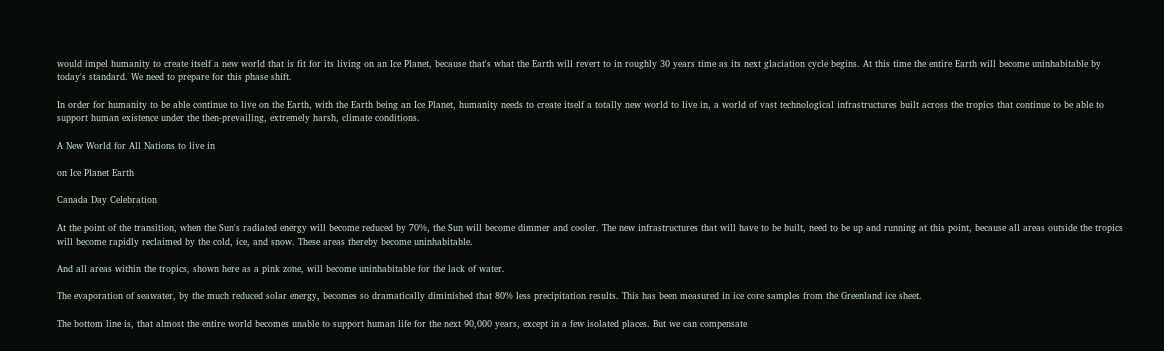would impel humanity to create itself a new world that is fit for its living on an Ice Planet, because that's what the Earth will revert to in roughly 30 years time as its next glaciation cycle begins. At this time the entire Earth will become uninhabitable by today's standard. We need to prepare for this phase shift.

In order for humanity to be able continue to live on the Earth, with the Earth being an Ice Planet, humanity needs to create itself a totally new world to live in, a world of vast technological infrastructures built across the tropics that continue to be able to support human existence under the then-prevailing, extremely harsh, climate conditions.

A New World for All Nations to live in

on Ice Planet Earth

Canada Day Celebration

At the point of the transition, when the Sun's radiated energy will become reduced by 70%, the Sun will become dimmer and cooler. The new infrastructures that will have to be built, need to be up and running at this point, because all areas outside the tropics will become rapidly reclaimed by the cold, ice, and snow. These areas thereby become uninhabitable.

And all areas within the tropics, shown here as a pink zone, will become uninhabitable for the lack of water.

The evaporation of seawater, by the much reduced solar energy, becomes so dramatically diminished that 80% less precipitation results. This has been measured in ice core samples from the Greenland ice sheet.

The bottom line is, that almost the entire world becomes unable to support human life for the next 90,000 years, except in a few isolated places. But we can compensate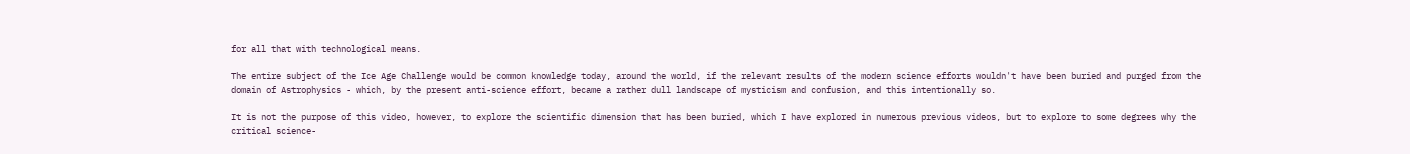for all that with technological means.

The entire subject of the Ice Age Challenge would be common knowledge today, around the world, if the relevant results of the modern science efforts wouldn't have been buried and purged from the domain of Astrophysics - which, by the present anti-science effort, became a rather dull landscape of mysticism and confusion, and this intentionally so.

It is not the purpose of this video, however, to explore the scientific dimension that has been buried, which I have explored in numerous previous videos, but to explore to some degrees why the critical science-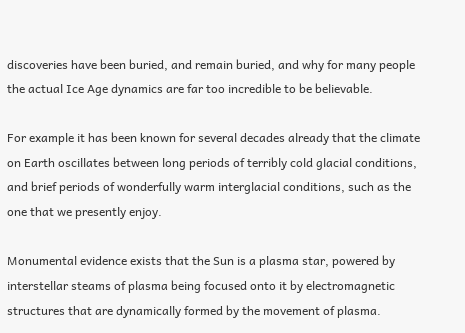discoveries have been buried, and remain buried, and why for many people the actual Ice Age dynamics are far too incredible to be believable.

For example it has been known for several decades already that the climate on Earth oscillates between long periods of terribly cold glacial conditions, and brief periods of wonderfully warm interglacial conditions, such as the one that we presently enjoy.

Monumental evidence exists that the Sun is a plasma star, powered by interstellar steams of plasma being focused onto it by electromagnetic structures that are dynamically formed by the movement of plasma.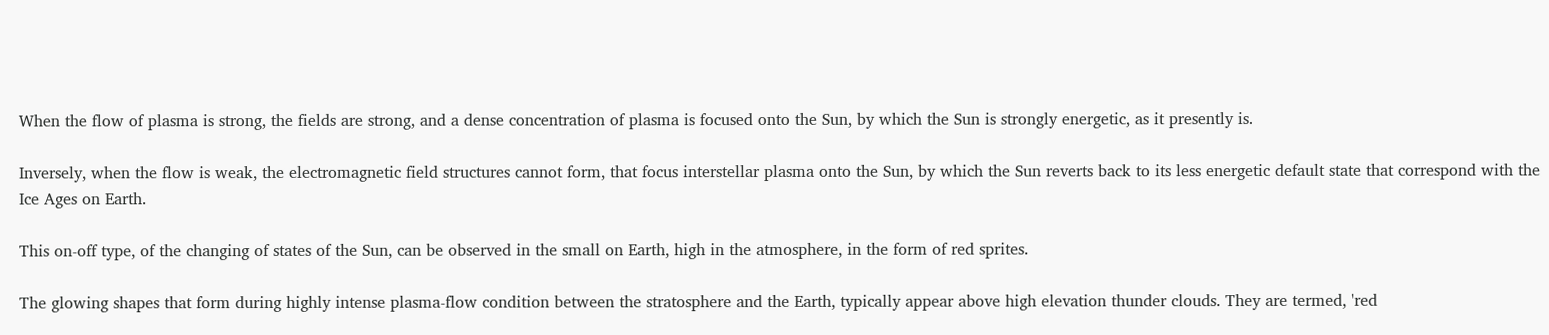When the flow of plasma is strong, the fields are strong, and a dense concentration of plasma is focused onto the Sun, by which the Sun is strongly energetic, as it presently is.

Inversely, when the flow is weak, the electromagnetic field structures cannot form, that focus interstellar plasma onto the Sun, by which the Sun reverts back to its less energetic default state that correspond with the Ice Ages on Earth.

This on-off type, of the changing of states of the Sun, can be observed in the small on Earth, high in the atmosphere, in the form of red sprites.

The glowing shapes that form during highly intense plasma-flow condition between the stratosphere and the Earth, typically appear above high elevation thunder clouds. They are termed, 'red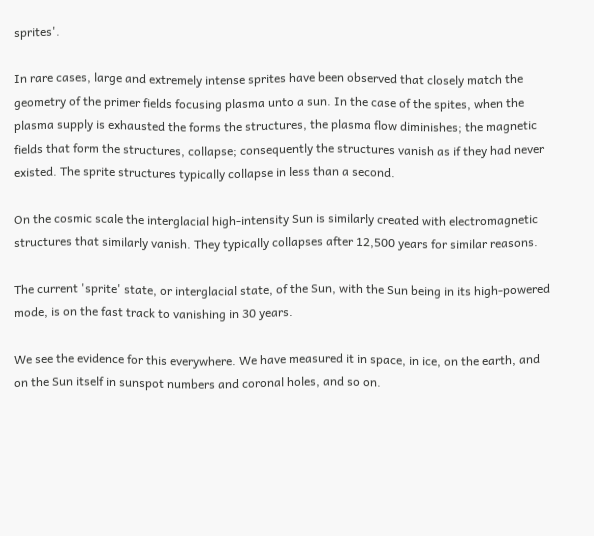sprites'.

In rare cases, large and extremely intense sprites have been observed that closely match the geometry of the primer fields focusing plasma unto a sun. In the case of the spites, when the plasma supply is exhausted the forms the structures, the plasma flow diminishes; the magnetic fields that form the structures, collapse; consequently the structures vanish as if they had never existed. The sprite structures typically collapse in less than a second.

On the cosmic scale the interglacial high-intensity Sun is similarly created with electromagnetic structures that similarly vanish. They typically collapses after 12,500 years for similar reasons.

The current 'sprite' state, or interglacial state, of the Sun, with the Sun being in its high-powered mode, is on the fast track to vanishing in 30 years.

We see the evidence for this everywhere. We have measured it in space, in ice, on the earth, and on the Sun itself in sunspot numbers and coronal holes, and so on.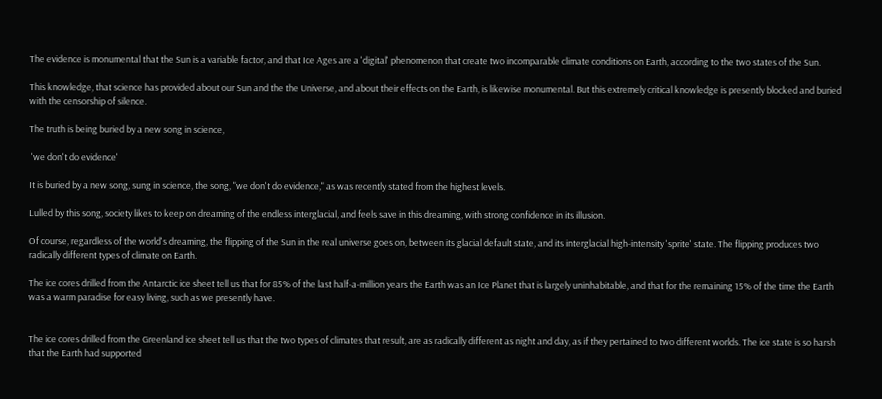The evidence is monumental that the Sun is a variable factor, and that Ice Ages are a 'digital' phenomenon that create two incomparable climate conditions on Earth, according to the two states of the Sun.

This knowledge, that science has provided about our Sun and the the Universe, and about their effects on the Earth, is likewise monumental. But this extremely critical knowledge is presently blocked and buried with the censorship of silence.

The truth is being buried by a new song in science,

 'we don't do evidence'

It is buried by a new song, sung in science, the song, "we don't do evidence," as was recently stated from the highest levels.

Lulled by this song, society likes to keep on dreaming of the endless interglacial, and feels save in this dreaming, with strong confidence in its illusion.

Of course, regardless of the world's dreaming, the flipping of the Sun in the real universe goes on, between its glacial default state, and its interglacial high-intensity 'sprite' state. The flipping produces two radically different types of climate on Earth.

The ice cores drilled from the Antarctic ice sheet tell us that for 85% of the last half-a-million years the Earth was an Ice Planet that is largely uninhabitable, and that for the remaining 15% of the time the Earth was a warm paradise for easy living, such as we presently have.


The ice cores drilled from the Greenland ice sheet tell us that the two types of climates that result, are as radically different as night and day, as if they pertained to two different worlds. The ice state is so harsh that the Earth had supported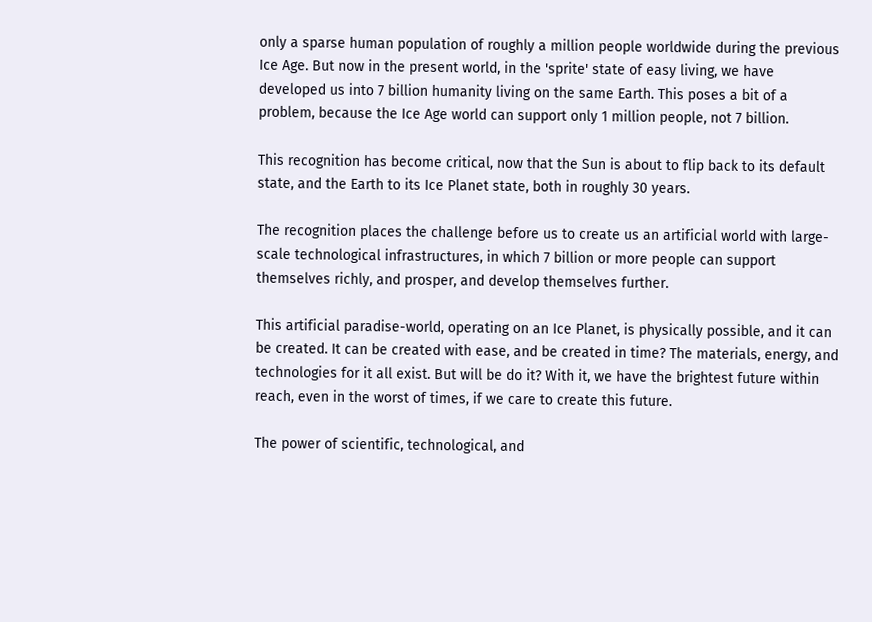only a sparse human population of roughly a million people worldwide during the previous Ice Age. But now in the present world, in the 'sprite' state of easy living, we have developed us into 7 billion humanity living on the same Earth. This poses a bit of a problem, because the Ice Age world can support only 1 million people, not 7 billion.

This recognition has become critical, now that the Sun is about to flip back to its default state, and the Earth to its Ice Planet state, both in roughly 30 years.

The recognition places the challenge before us to create us an artificial world with large-scale technological infrastructures, in which 7 billion or more people can support themselves richly, and prosper, and develop themselves further.

This artificial paradise-world, operating on an Ice Planet, is physically possible, and it can be created. It can be created with ease, and be created in time? The materials, energy, and technologies for it all exist. But will be do it? With it, we have the brightest future within reach, even in the worst of times, if we care to create this future.

The power of scientific, technological, and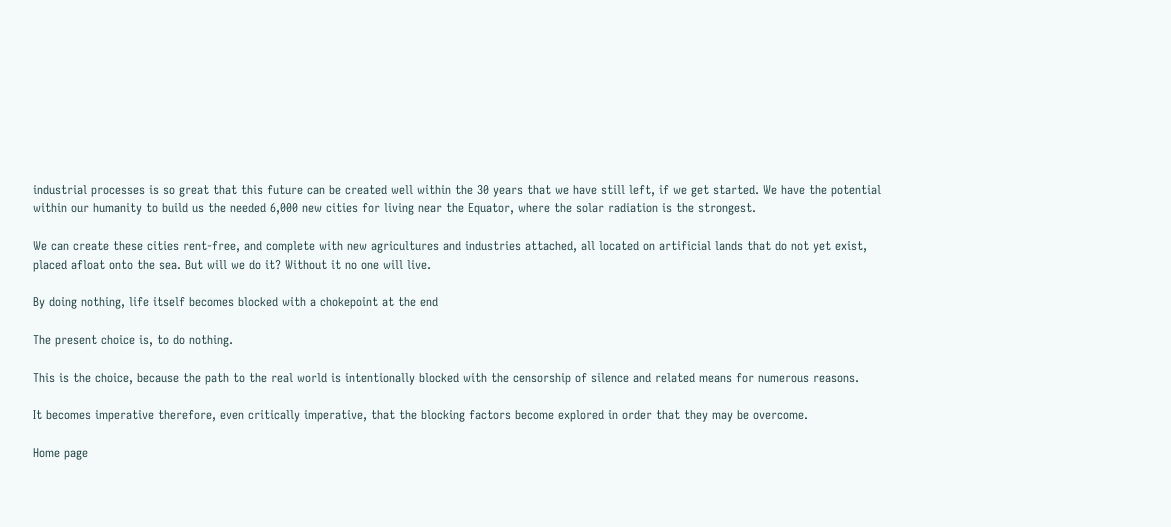industrial processes is so great that this future can be created well within the 30 years that we have still left, if we get started. We have the potential within our humanity to build us the needed 6,000 new cities for living near the Equator, where the solar radiation is the strongest.

We can create these cities rent-free, and complete with new agricultures and industries attached, all located on artificial lands that do not yet exist, placed afloat onto the sea. But will we do it? Without it no one will live.

By doing nothing, life itself becomes blocked with a chokepoint at the end

The present choice is, to do nothing.

This is the choice, because the path to the real world is intentionally blocked with the censorship of silence and related means for numerous reasons.

It becomes imperative therefore, even critically imperative, that the blocking factors become explored in order that they may be overcome.

Home page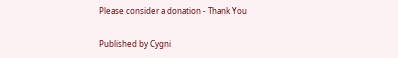Please consider a donation - Thank You

Published by Cygni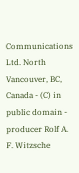Communications Ltd. North Vancouver, BC, Canada - (C) in public domain - producer Rolf A. F. Witzsche